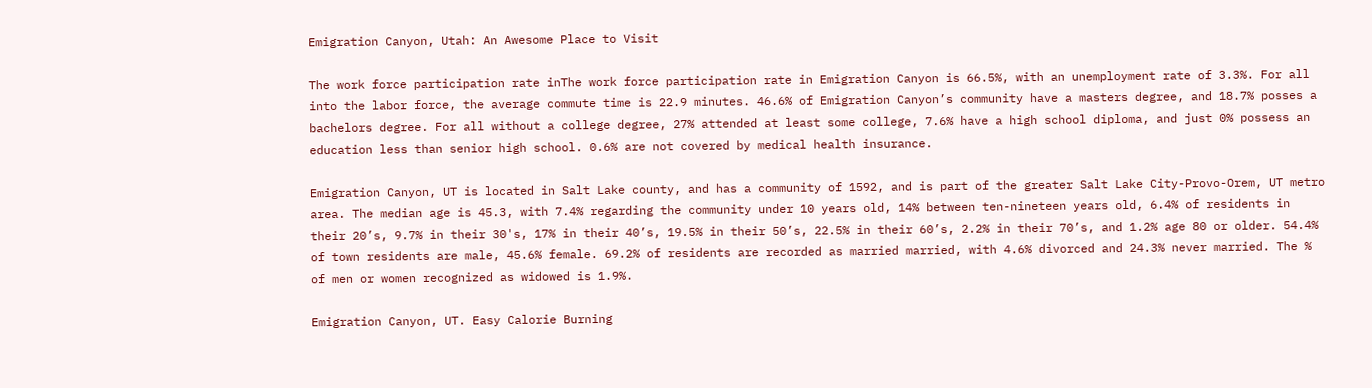Emigration Canyon, Utah: An Awesome Place to Visit

The work force participation rate inThe work force participation rate in Emigration Canyon is 66.5%, with an unemployment rate of 3.3%. For all into the labor force, the average commute time is 22.9 minutes. 46.6% of Emigration Canyon’s community have a masters degree, and 18.7% posses a bachelors degree. For all without a college degree, 27% attended at least some college, 7.6% have a high school diploma, and just 0% possess an education less than senior high school. 0.6% are not covered by medical health insurance.

Emigration Canyon, UT is located in Salt Lake county, and has a community of 1592, and is part of the greater Salt Lake City-Provo-Orem, UT metro area. The median age is 45.3, with 7.4% regarding the community under 10 years old, 14% between ten-nineteen years old, 6.4% of residents in their 20’s, 9.7% in their 30's, 17% in their 40’s, 19.5% in their 50’s, 22.5% in their 60’s, 2.2% in their 70’s, and 1.2% age 80 or older. 54.4% of town residents are male, 45.6% female. 69.2% of residents are recorded as married married, with 4.6% divorced and 24.3% never married. The % of men or women recognized as widowed is 1.9%.

Emigration Canyon, UT. Easy Calorie Burning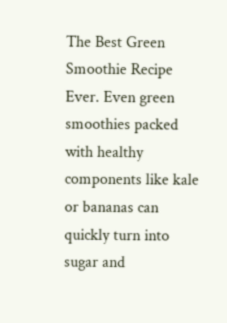The Best Green Smoothie Recipe Ever. Even green smoothies packed with healthy components like kale or bananas can quickly turn into sugar and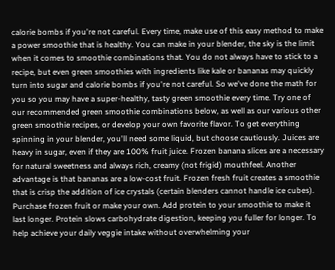calorie bombs if you're not careful. Every time, make use of this easy method to make a power smoothie that is healthy. You can make in your blender, the sky is the limit when it comes to smoothie combinations that. You do not always have to stick to a recipe, but even green smoothies with ingredients like kale or bananas may quickly turn into sugar and calorie bombs if you're not careful. So we've done the math for you so you may have a super-healthy, tasty green smoothie every time. Try one of our recommended green smoothie combinations below, as well as our various other green smoothie recipes, or develop your own favorite flavor. To get everything spinning in your blender, you'll need some liquid, but choose cautiously. Juices are heavy in sugar, even if they are 100% fruit juice. Frozen banana slices are a necessary for natural sweetness and always rich, creamy (not frigid) mouthfeel. Another advantage is that bananas are a low-cost fruit. Frozen fresh fruit creates a smoothie that is crisp the addition of ice crystals (certain blenders cannot handle ice cubes). Purchase frozen fruit or make your own. Add protein to your smoothie to make it last longer. Protein slows carbohydrate digestion, keeping you fuller for longer. To help achieve your daily veggie intake without overwhelming your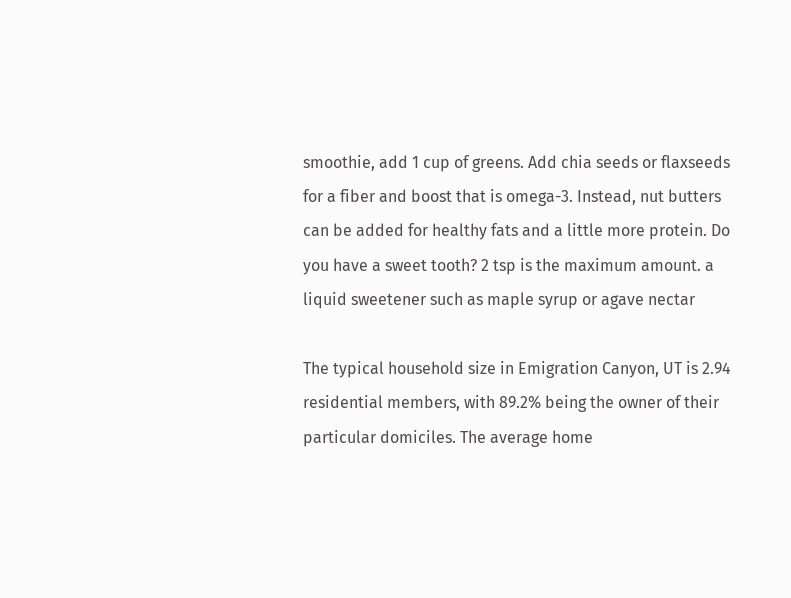smoothie, add 1 cup of greens. Add chia seeds or flaxseeds for a fiber and boost that is omega-3. Instead, nut butters can be added for healthy fats and a little more protein. Do you have a sweet tooth? 2 tsp is the maximum amount. a liquid sweetener such as maple syrup or agave nectar

The typical household size in Emigration Canyon, UT is 2.94 residential members, with 89.2% being the owner of their particular domiciles. The average home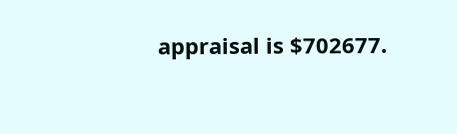appraisal is $702677.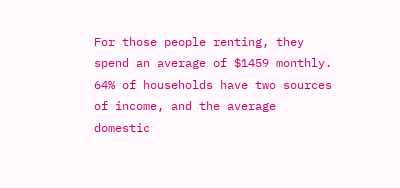For those people renting, they spend an average of $1459 monthly. 64% of households have two sources of income, and the average domestic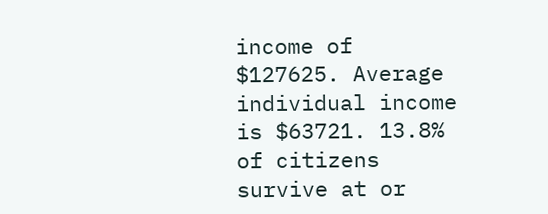income of $127625. Average individual income is $63721. 13.8% of citizens survive at or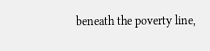beneath the poverty line,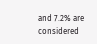and 7.2% are considered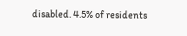disabled. 4.5% of residents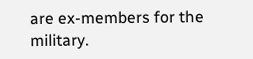are ex-members for the military.